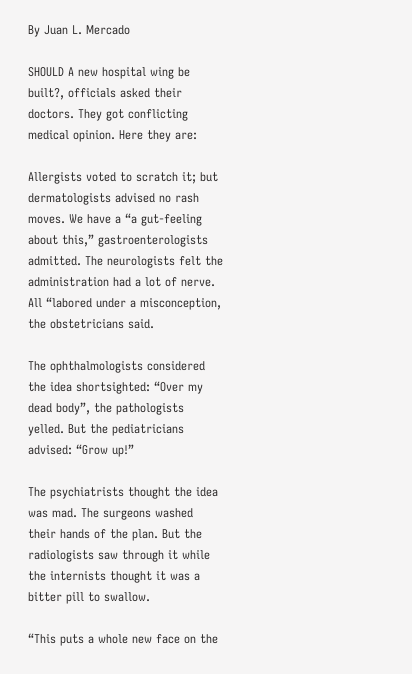By Juan L. Mercado

SHOULD A new hospital wing be built?, officials asked their doctors. They got conflicting medical opinion. Here they are:

Allergists voted to scratch it; but dermatologists advised no rash moves. We have a “a gut-feeling about this,” gastroenterologists admitted. The neurologists felt the administration had a lot of nerve. All “labored under a misconception, the obstetricians said.

The ophthalmologists considered the idea shortsighted: “Over my dead body”, the pathologists yelled. But the pediatricians advised: “Grow up!”

The psychiatrists thought the idea was mad. The surgeons washed their hands of the plan. But the radiologists saw through it while the internists thought it was a bitter pill to swallow.

“This puts a whole new face on the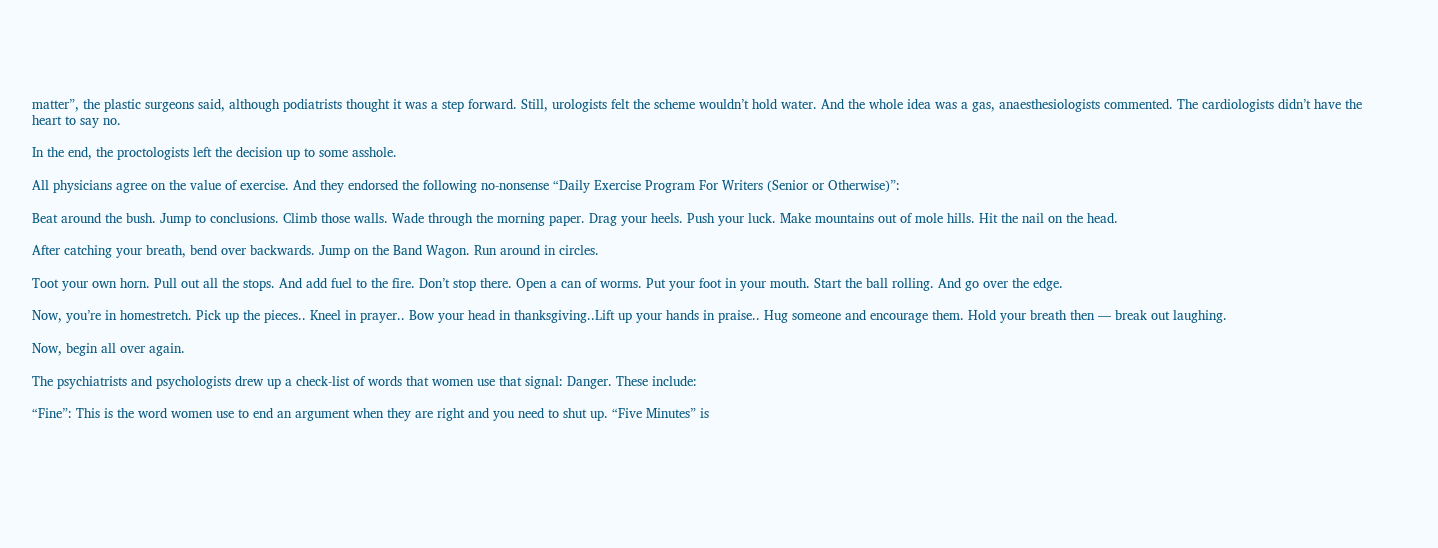matter”, the plastic surgeons said, although podiatrists thought it was a step forward. Still, urologists felt the scheme wouldn’t hold water. And the whole idea was a gas, anaesthesiologists commented. The cardiologists didn’t have the heart to say no.

In the end, the proctologists left the decision up to some asshole.

All physicians agree on the value of exercise. And they endorsed the following no-nonsense “Daily Exercise Program For Writers (Senior or Otherwise)”:

Beat around the bush. Jump to conclusions. Climb those walls. Wade through the morning paper. Drag your heels. Push your luck. Make mountains out of mole hills. Hit the nail on the head.

After catching your breath, bend over backwards. Jump on the Band Wagon. Run around in circles.

Toot your own horn. Pull out all the stops. And add fuel to the fire. Don’t stop there. Open a can of worms. Put your foot in your mouth. Start the ball rolling. And go over the edge.

Now, you’re in homestretch. Pick up the pieces.. Kneel in prayer.. Bow your head in thanksgiving..Lift up your hands in praise.. Hug someone and encourage them. Hold your breath then — break out laughing.

Now, begin all over again.

The psychiatrists and psychologists drew up a check-list of words that women use that signal: Danger. These include:

“Fine”: This is the word women use to end an argument when they are right and you need to shut up. “Five Minutes” is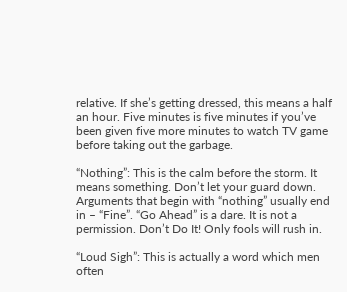relative. If she’s getting dressed, this means a half an hour. Five minutes is five minutes if you’ve been given five more minutes to watch TV game before taking out the garbage.

“Nothing”: This is the calm before the storm. It means something. Don’t let your guard down. Arguments that begin with “nothing” usually end in – “Fine”. “Go Ahead” is a dare. It is not a permission. Don’t Do It! Only fools will rush in.

“Loud Sigh”: This is actually a word which men often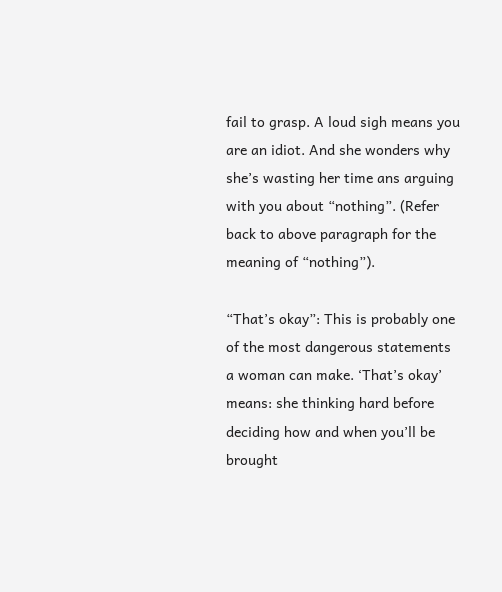fail to grasp. A loud sigh means you are an idiot. And she wonders why she’s wasting her time ans arguing with you about “nothing”. (Refer back to above paragraph for the meaning of “nothing”).

“That’s okay”: This is probably one of the most dangerous statements a woman can make. ‘That’s okay’ means: she thinking hard before deciding how and when you’ll be brought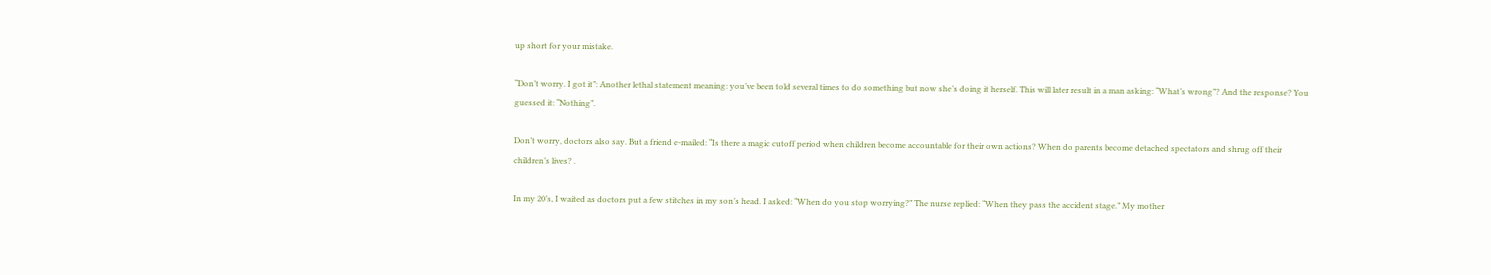up short for your mistake.

“Don’t worry. I got it”: Another lethal statement meaning: you’ve been told several times to do something but now she’s doing it herself. This will later result in a man asking: “What’s wrong”? And the response? You guessed it: “Nothing”.

Don’t worry, doctors also say. But a friend e-mailed: “Is there a magic cutoff period when children become accountable for their own actions? When do parents become detached spectators and shrug off their children’s lives? .

In my 20’s, I waited as doctors put a few stitches in my son’s head. I asked: “When do you stop worrying?” The nurse replied: “When they pass the accident stage.” My mother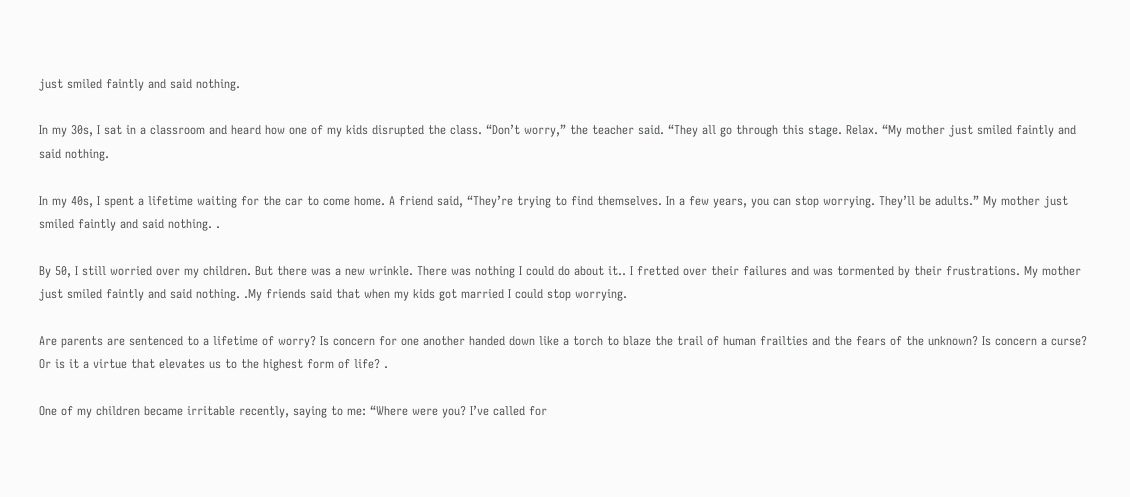just smiled faintly and said nothing.

In my 30s, I sat in a classroom and heard how one of my kids disrupted the class. “Don’t worry,” the teacher said. “They all go through this stage. Relax. “My mother just smiled faintly and said nothing.

In my 40s, I spent a lifetime waiting for the car to come home. A friend said, “They’re trying to find themselves. In a few years, you can stop worrying. They’ll be adults.” My mother just smiled faintly and said nothing. .

By 50, I still worried over my children. But there was a new wrinkle. There was nothing I could do about it.. I fretted over their failures and was tormented by their frustrations. My mother just smiled faintly and said nothing. .My friends said that when my kids got married I could stop worrying.

Are parents are sentenced to a lifetime of worry? Is concern for one another handed down like a torch to blaze the trail of human frailties and the fears of the unknown? Is concern a curse? Or is it a virtue that elevates us to the highest form of life? .

One of my children became irritable recently, saying to me: “Where were you? I’ve called for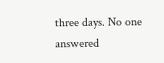three days. No one answered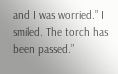and I was worried.” I smiled. The torch has been passed.”